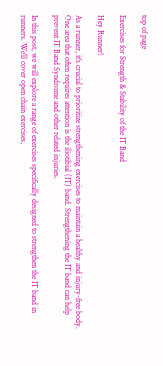top of page

Exercises for Strength & Stability of the IT Band

Hey Runner!

As a runner, it's crucial to prioritize strengthening exercises to maintain a healthy and injury-free body. One area that often requires attention is the iliotibial (IT) band. Strengthening the IT band can help prevent IT Band Syndrome and other related injuries.

In this post, we will explore a range of exercises specifically designed to strengthen the IT band in runners. We'll cover open chain exercises,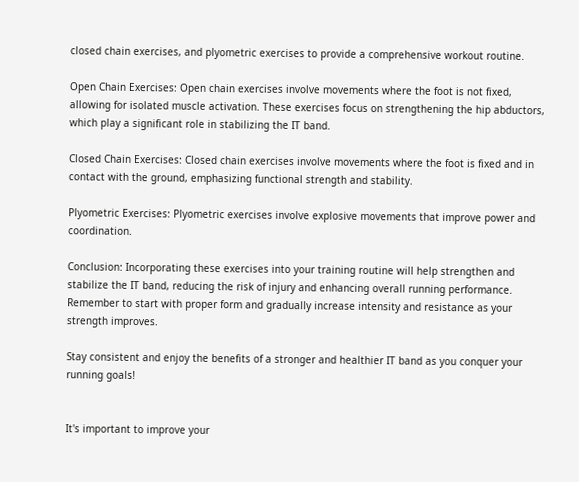closed chain exercises, and plyometric exercises to provide a comprehensive workout routine.

Open Chain Exercises: Open chain exercises involve movements where the foot is not fixed, allowing for isolated muscle activation. These exercises focus on strengthening the hip abductors, which play a significant role in stabilizing the IT band.

Closed Chain Exercises: Closed chain exercises involve movements where the foot is fixed and in contact with the ground, emphasizing functional strength and stability.

Plyometric Exercises: Plyometric exercises involve explosive movements that improve power and coordination.

Conclusion: Incorporating these exercises into your training routine will help strengthen and stabilize the IT band, reducing the risk of injury and enhancing overall running performance. Remember to start with proper form and gradually increase intensity and resistance as your strength improves.

Stay consistent and enjoy the benefits of a stronger and healthier IT band as you conquer your running goals!


It's important to improve your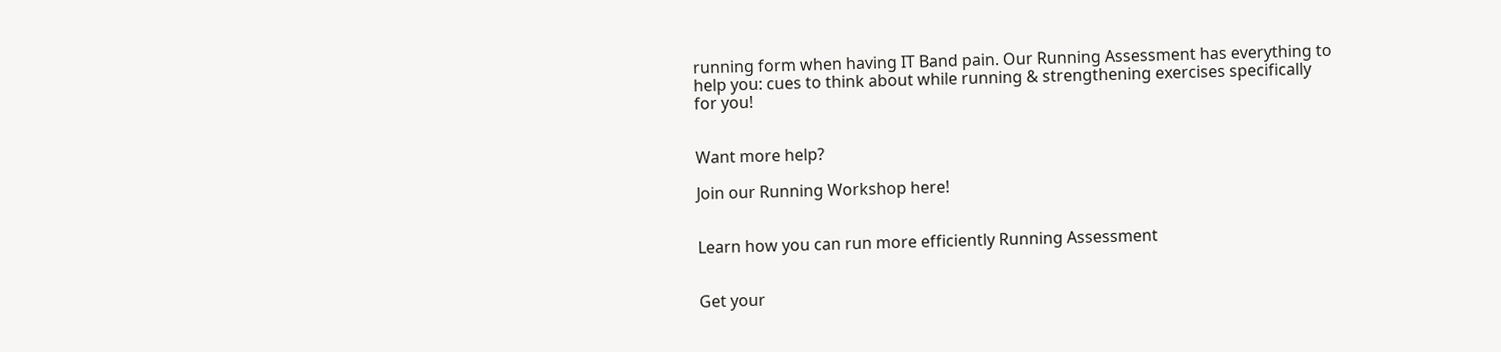running form when having IT Band pain. Our Running Assessment has everything to help you: cues to think about while running & strengthening exercises specifically for you!


Want more help?

Join our Running Workshop here!


Learn how you can run more efficiently Running Assessment


Get your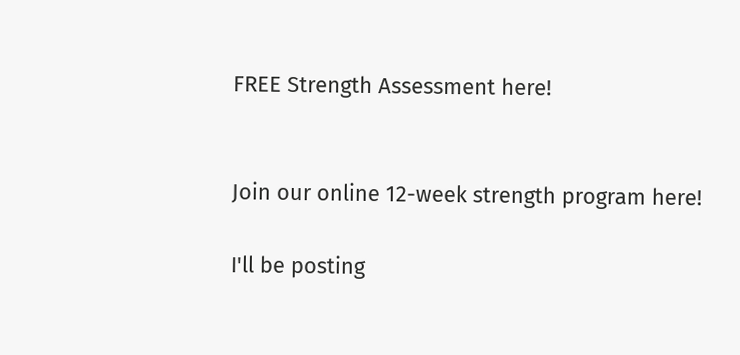FREE Strength Assessment here!


Join our online 12-week strength program here!

I'll be posting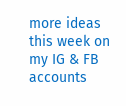more ideas this week on my IG & FB accounts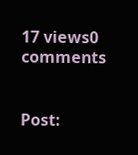17 views0 comments


Post: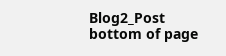Blog2_Post
bottom of page